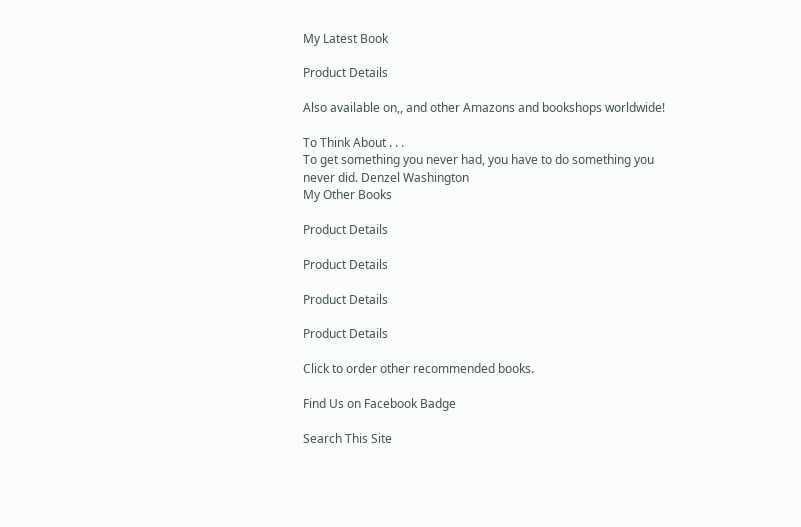My Latest Book

Product Details

Also available on,, and other Amazons and bookshops worldwide!

To Think About . . .
To get something you never had, you have to do something you never did. Denzel Washington
My Other Books

Product Details

Product Details

Product Details

Product Details

Click to order other recommended books.

Find Us on Facebook Badge

Search This Site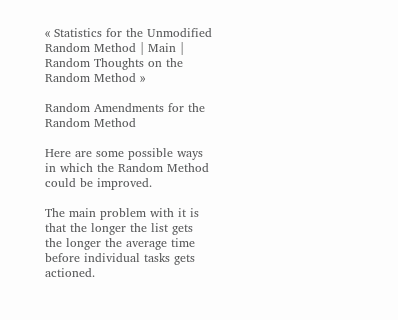« Statistics for the Unmodified Random Method | Main | Random Thoughts on the Random Method »

Random Amendments for the Random Method

Here are some possible ways in which the Random Method could be improved.

The main problem with it is that the longer the list gets the longer the average time before individual tasks gets actioned.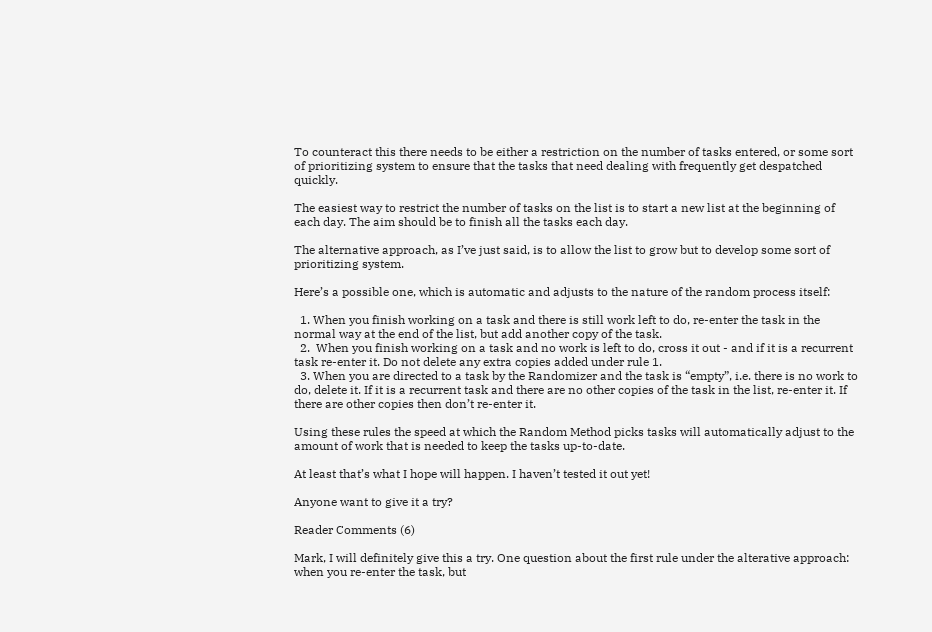To counteract this there needs to be either a restriction on the number of tasks entered, or some sort of prioritizing system to ensure that the tasks that need dealing with frequently get despatched quickly.

The easiest way to restrict the number of tasks on the list is to start a new list at the beginning of each day. The aim should be to finish all the tasks each day.

The alternative approach, as I’ve just said, is to allow the list to grow but to develop some sort of prioritizing system.

Here’s a possible one, which is automatic and adjusts to the nature of the random process itself:

  1. When you finish working on a task and there is still work left to do, re-enter the task in the normal way at the end of the list, but add another copy of the task.
  2.  When you finish working on a task and no work is left to do, cross it out - and if it is a recurrent task re-enter it. Do not delete any extra copies added under rule 1.
  3. When you are directed to a task by the Randomizer and the task is “empty”, i.e. there is no work to do, delete it. If it is a recurrent task and there are no other copies of the task in the list, re-enter it. If there are other copies then don’t re-enter it.

Using these rules the speed at which the Random Method picks tasks will automatically adjust to the amount of work that is needed to keep the tasks up-to-date.

At least that’s what I hope will happen. I haven’t tested it out yet!

Anyone want to give it a try?

Reader Comments (6)

Mark, I will definitely give this a try. One question about the first rule under the alterative approach: when you re-enter the task, but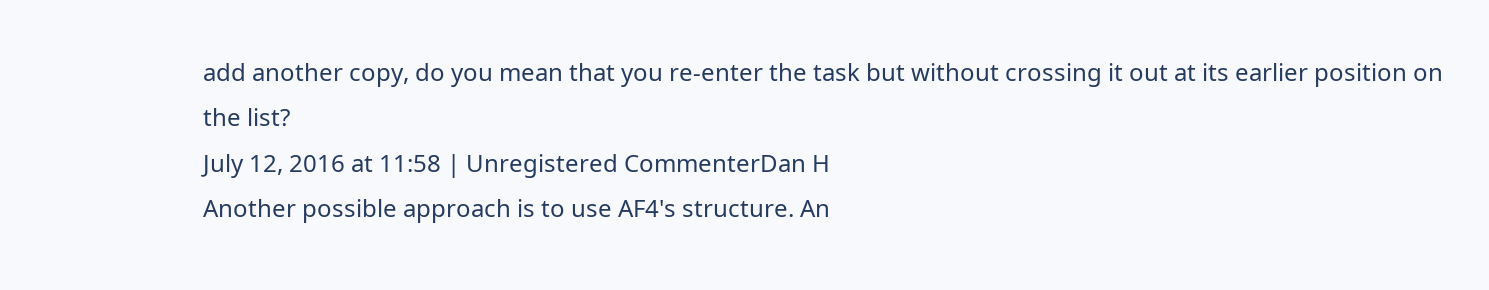add another copy, do you mean that you re-enter the task but without crossing it out at its earlier position on the list?
July 12, 2016 at 11:58 | Unregistered CommenterDan H
Another possible approach is to use AF4's structure. An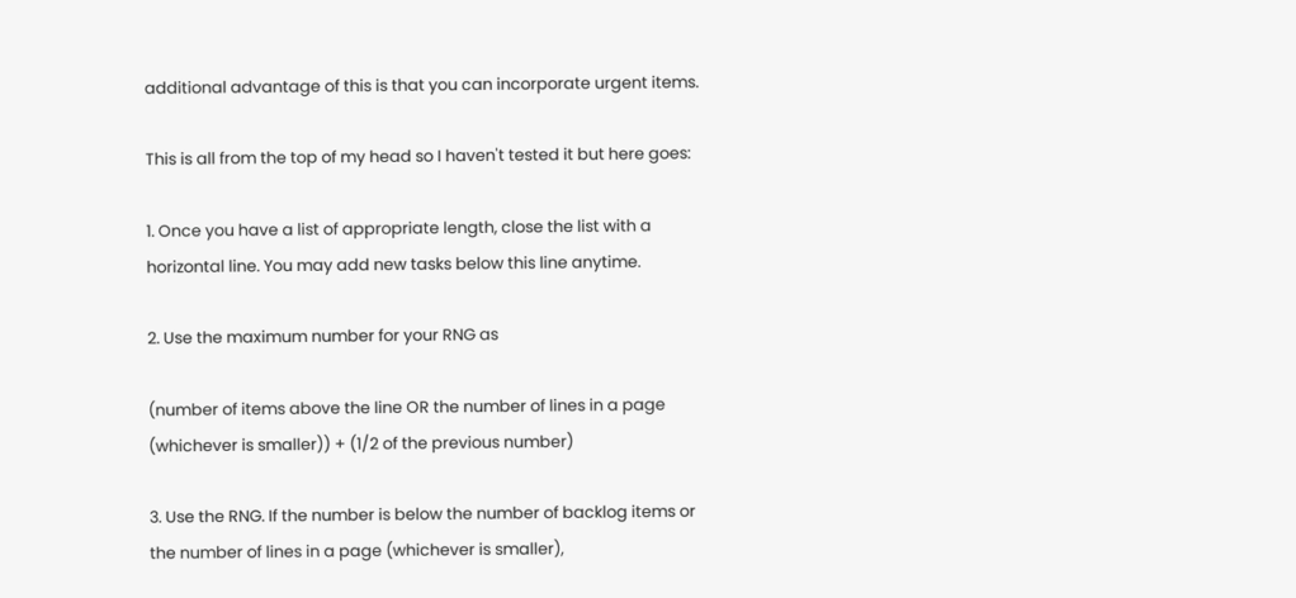additional advantage of this is that you can incorporate urgent items.

This is all from the top of my head so I haven't tested it but here goes:

1. Once you have a list of appropriate length, close the list with a horizontal line. You may add new tasks below this line anytime.

2. Use the maximum number for your RNG as

(number of items above the line OR the number of lines in a page (whichever is smaller)) + (1/2 of the previous number)

3. Use the RNG. If the number is below the number of backlog items or the number of lines in a page (whichever is smaller),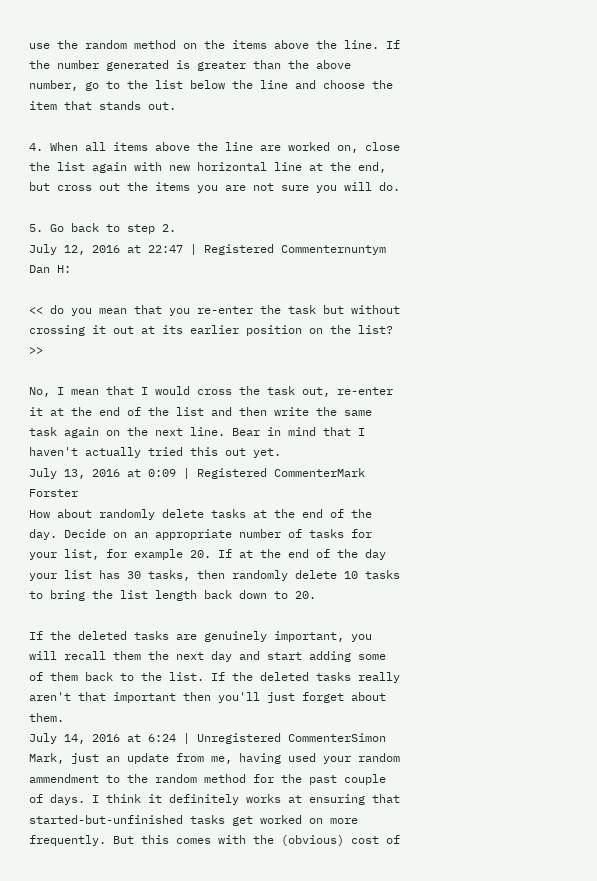use the random method on the items above the line. If the number generated is greater than the above number, go to the list below the line and choose the item that stands out.

4. When all items above the line are worked on, close the list again with new horizontal line at the end, but cross out the items you are not sure you will do.

5. Go back to step 2.
July 12, 2016 at 22:47 | Registered Commenternuntym
Dan H:

<< do you mean that you re-enter the task but without crossing it out at its earlier position on the list? >>

No, I mean that I would cross the task out, re-enter it at the end of the list and then write the same task again on the next line. Bear in mind that I haven't actually tried this out yet.
July 13, 2016 at 0:09 | Registered CommenterMark Forster
How about randomly delete tasks at the end of the day. Decide on an appropriate number of tasks for your list, for example 20. If at the end of the day your list has 30 tasks, then randomly delete 10 tasks to bring the list length back down to 20.

If the deleted tasks are genuinely important, you will recall them the next day and start adding some of them back to the list. If the deleted tasks really aren't that important then you'll just forget about them.
July 14, 2016 at 6:24 | Unregistered CommenterSimon
Mark, just an update from me, having used your random ammendment to the random method for the past couple of days. I think it definitely works at ensuring that started-but-unfinished tasks get worked on more frequently. But this comes with the (obvious) cost of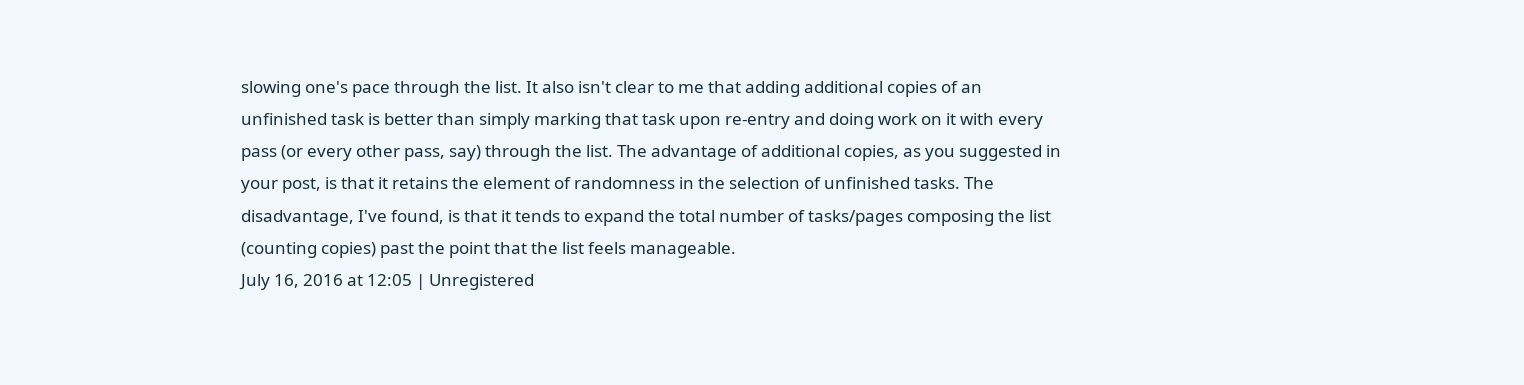slowing one's pace through the list. It also isn't clear to me that adding additional copies of an unfinished task is better than simply marking that task upon re-entry and doing work on it with every pass (or every other pass, say) through the list. The advantage of additional copies, as you suggested in your post, is that it retains the element of randomness in the selection of unfinished tasks. The disadvantage, I've found, is that it tends to expand the total number of tasks/pages composing the list (counting copies) past the point that the list feels manageable.
July 16, 2016 at 12:05 | Unregistered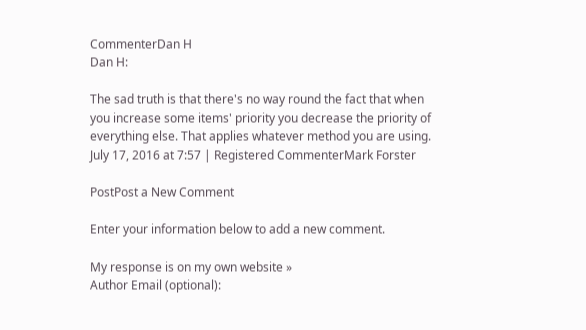CommenterDan H
Dan H:

The sad truth is that there's no way round the fact that when you increase some items' priority you decrease the priority of everything else. That applies whatever method you are using.
July 17, 2016 at 7:57 | Registered CommenterMark Forster

PostPost a New Comment

Enter your information below to add a new comment.

My response is on my own website »
Author Email (optional):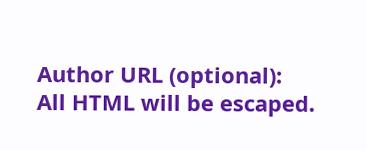Author URL (optional):
All HTML will be escaped.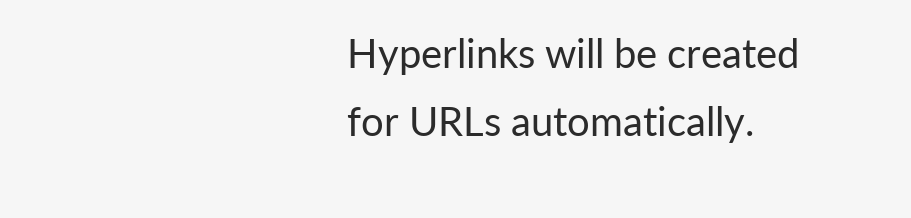Hyperlinks will be created for URLs automatically.